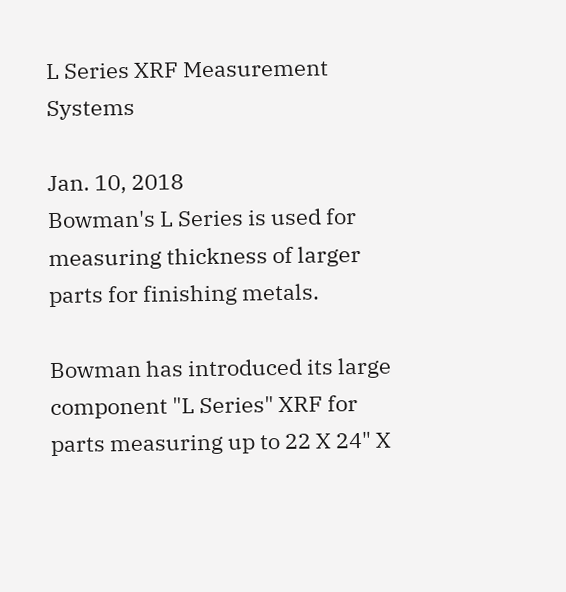L Series XRF Measurement Systems

Jan. 10, 2018
Bowman's L Series is used for measuring thickness of larger parts for finishing metals.

Bowman has introduced its large component "L Series" XRF for parts measuring up to 22 X 24" X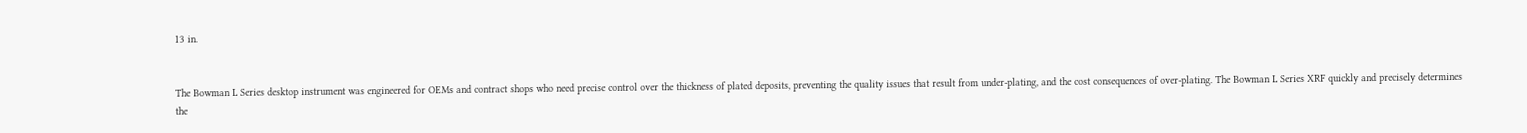13 in.


The Bowman L Series desktop instrument was engineered for OEMs and contract shops who need precise control over the thickness of plated deposits, preventing the quality issues that result from under-plating, and the cost consequences of over-plating. The Bowman L Series XRF quickly and precisely determines the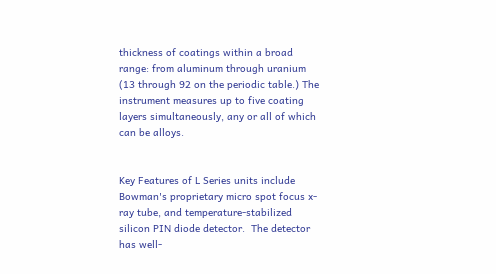thickness of coatings within a broad range: from aluminum through uranium (13 through 92 on the periodic table.) The instrument measures up to five coating layers simultaneously, any or all of which can be alloys.


Key Features of L Series units include Bowman's proprietary micro spot focus x-ray tube, and temperature-stabilized silicon PIN diode detector.  The detector has well-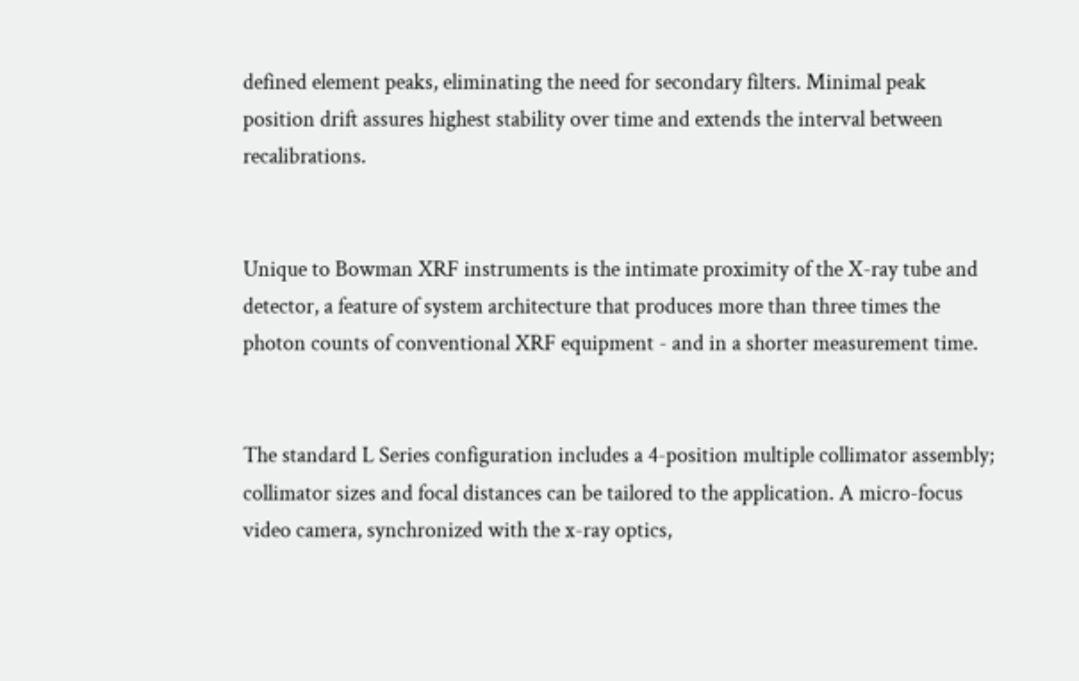defined element peaks, eliminating the need for secondary filters. Minimal peak position drift assures highest stability over time and extends the interval between recalibrations.


Unique to Bowman XRF instruments is the intimate proximity of the X-ray tube and detector, a feature of system architecture that produces more than three times the photon counts of conventional XRF equipment - and in a shorter measurement time.


The standard L Series configuration includes a 4-position multiple collimator assembly; collimator sizes and focal distances can be tailored to the application. A micro-focus video camera, synchronized with the x-ray optics,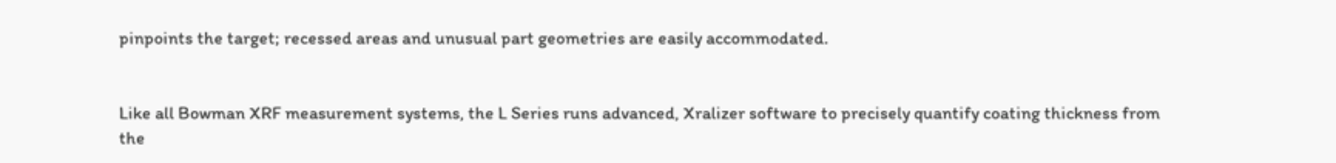pinpoints the target; recessed areas and unusual part geometries are easily accommodated.


Like all Bowman XRF measurement systems, the L Series runs advanced, Xralizer software to precisely quantify coating thickness from the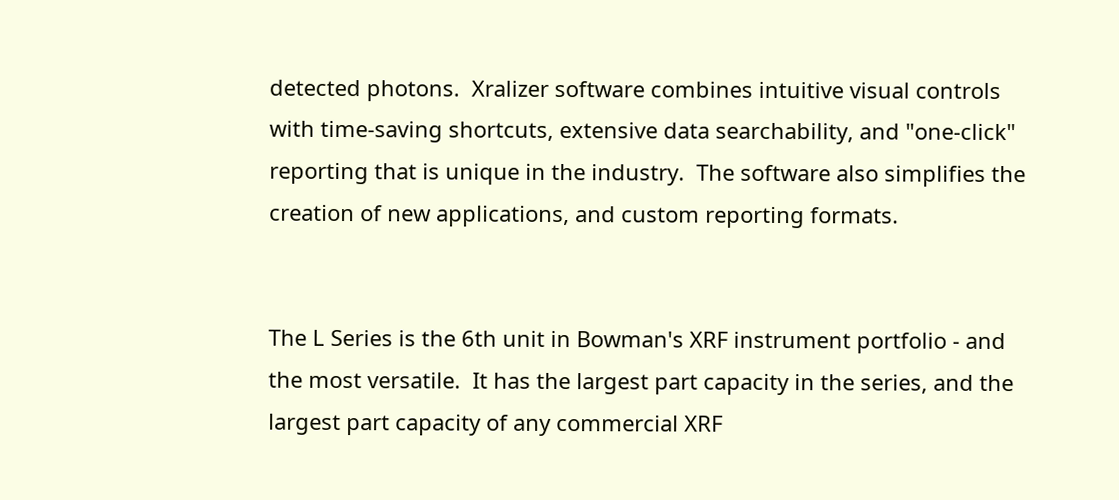detected photons.  Xralizer software combines intuitive visual controls with time-saving shortcuts, extensive data searchability, and "one-click" reporting that is unique in the industry.  The software also simplifies the creation of new applications, and custom reporting formats.


The L Series is the 6th unit in Bowman's XRF instrument portfolio - and the most versatile.  It has the largest part capacity in the series, and the largest part capacity of any commercial XRF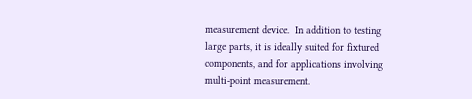measurement device.  In addition to testing large parts, it is ideally suited for fixtured components, and for applications involving multi-point measurement.